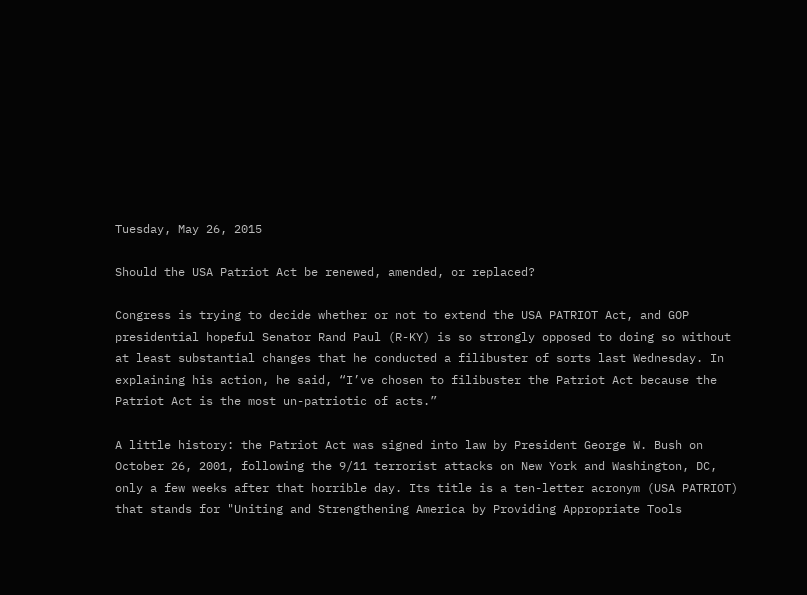Tuesday, May 26, 2015

Should the USA Patriot Act be renewed, amended, or replaced?

Congress is trying to decide whether or not to extend the USA PATRIOT Act, and GOP presidential hopeful Senator Rand Paul (R-KY) is so strongly opposed to doing so without at least substantial changes that he conducted a filibuster of sorts last Wednesday. In explaining his action, he said, “I’ve chosen to filibuster the Patriot Act because the Patriot Act is the most un-patriotic of acts.”

A little history: the Patriot Act was signed into law by President George W. Bush on October 26, 2001, following the 9/11 terrorist attacks on New York and Washington, DC, only a few weeks after that horrible day. Its title is a ten-letter acronym (USA PATRIOT) that stands for "Uniting and Strengthening America by Providing Appropriate Tools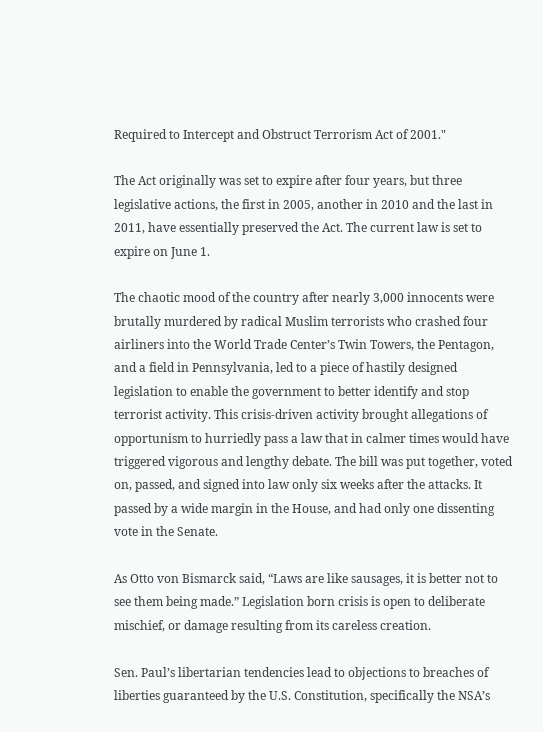Required to Intercept and Obstruct Terrorism Act of 2001."

The Act originally was set to expire after four years, but three legislative actions, the first in 2005, another in 2010 and the last in 2011, have essentially preserved the Act. The current law is set to expire on June 1.

The chaotic mood of the country after nearly 3,000 innocents were brutally murdered by radical Muslim terrorists who crashed four airliners into the World Trade Center’s Twin Towers, the Pentagon, and a field in Pennsylvania, led to a piece of hastily designed legislation to enable the government to better identify and stop terrorist activity. This crisis-driven activity brought allegations of opportunism to hurriedly pass a law that in calmer times would have triggered vigorous and lengthy debate. The bill was put together, voted on, passed, and signed into law only six weeks after the attacks. It passed by a wide margin in the House, and had only one dissenting vote in the Senate.

As Otto von Bismarck said, “Laws are like sausages, it is better not to see them being made.” Legislation born crisis is open to deliberate mischief, or damage resulting from its careless creation.

Sen. Paul’s libertarian tendencies lead to objections to breaches of liberties guaranteed by the U.S. Constitution, specifically the NSA’s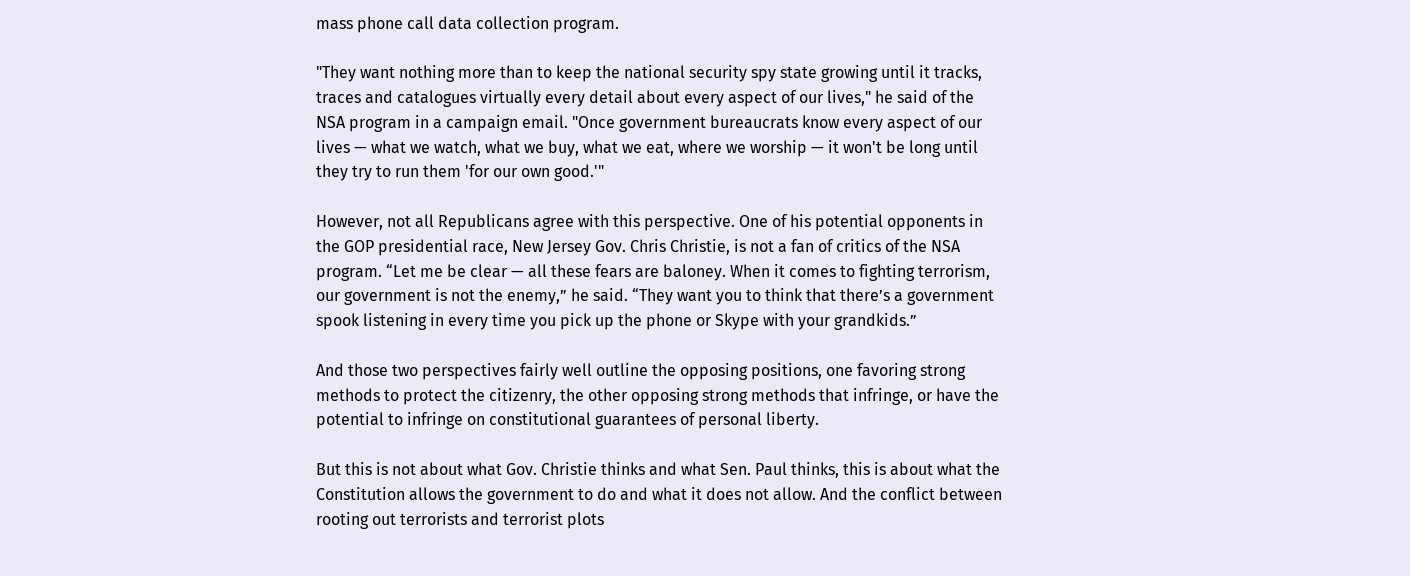mass phone call data collection program.

"They want nothing more than to keep the national security spy state growing until it tracks, traces and catalogues virtually every detail about every aspect of our lives," he said of the NSA program in a campaign email. "Once government bureaucrats know every aspect of our lives — what we watch, what we buy, what we eat, where we worship — it won't be long until they try to run them 'for our own good.'"

However, not all Republicans agree with this perspective. One of his potential opponents in the GOP presidential race, New Jersey Gov. Chris Christie, is not a fan of critics of the NSA program. “Let me be clear — all these fears are baloney. When it comes to fighting terrorism, our government is not the enemy,” he said. “They want you to think that there’s a government spook listening in every time you pick up the phone or Skype with your grandkids.”

And those two perspectives fairly well outline the opposing positions, one favoring strong methods to protect the citizenry, the other opposing strong methods that infringe, or have the potential to infringe on constitutional guarantees of personal liberty.

But this is not about what Gov. Christie thinks and what Sen. Paul thinks, this is about what the Constitution allows the government to do and what it does not allow. And the conflict between rooting out terrorists and terrorist plots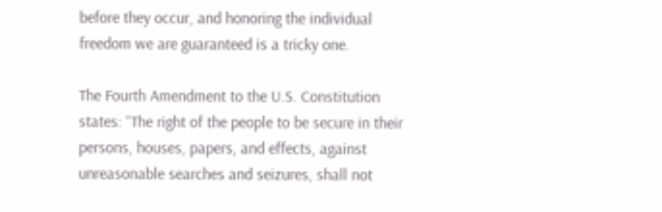before they occur, and honoring the individual freedom we are guaranteed is a tricky one.

The Fourth Amendment to the U.S. Constitution states: “The right of the people to be secure in their persons, houses, papers, and effects, against unreasonable searches and seizures, shall not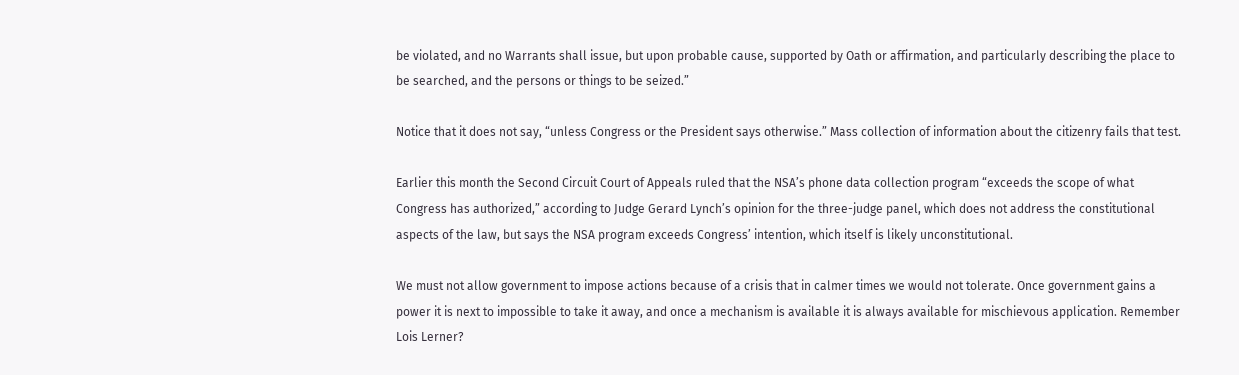be violated, and no Warrants shall issue, but upon probable cause, supported by Oath or affirmation, and particularly describing the place to be searched, and the persons or things to be seized.”

Notice that it does not say, “unless Congress or the President says otherwise.” Mass collection of information about the citizenry fails that test.

Earlier this month the Second Circuit Court of Appeals ruled that the NSA’s phone data collection program “exceeds the scope of what Congress has authorized,” according to Judge Gerard Lynch’s opinion for the three-judge panel, which does not address the constitutional aspects of the law, but says the NSA program exceeds Congress’ intention, which itself is likely unconstitutional.

We must not allow government to impose actions because of a crisis that in calmer times we would not tolerate. Once government gains a power it is next to impossible to take it away, and once a mechanism is available it is always available for mischievous application. Remember Lois Lerner?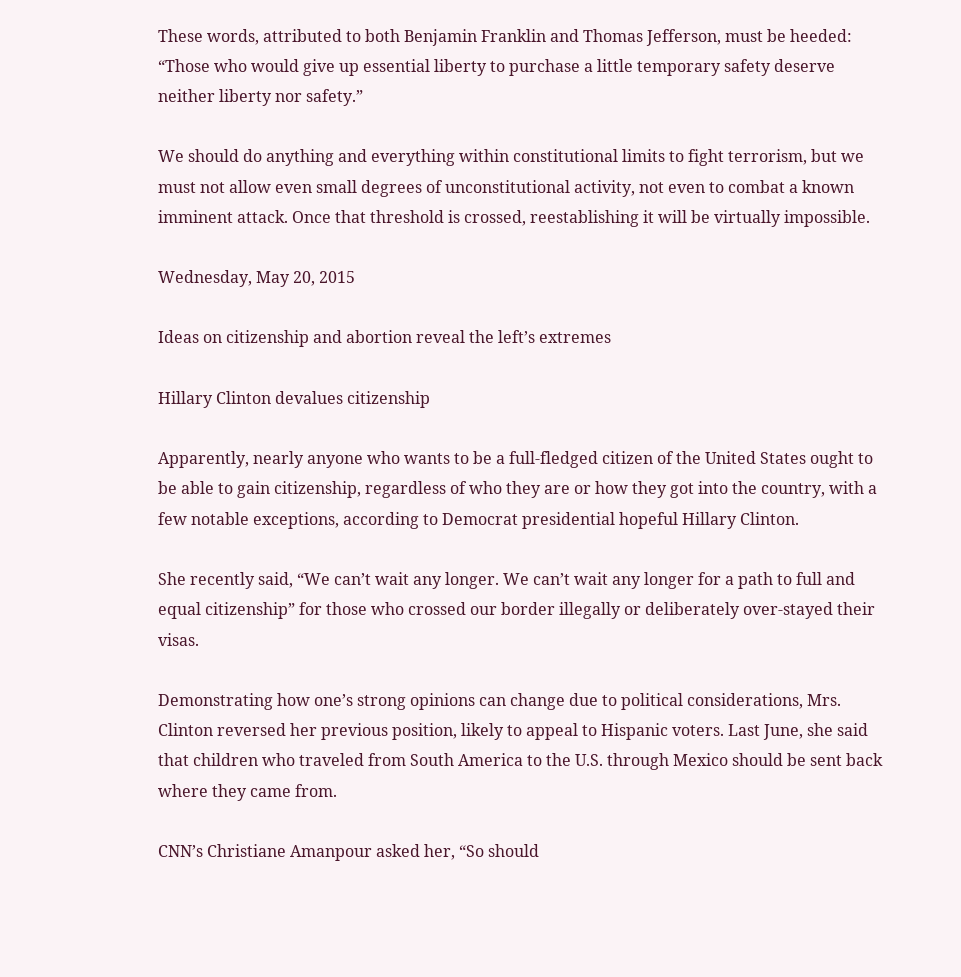These words, attributed to both Benjamin Franklin and Thomas Jefferson, must be heeded: “Those who would give up essential liberty to purchase a little temporary safety deserve neither liberty nor safety.”

We should do anything and everything within constitutional limits to fight terrorism, but we must not allow even small degrees of unconstitutional activity, not even to combat a known imminent attack. Once that threshold is crossed, reestablishing it will be virtually impossible.

Wednesday, May 20, 2015

Ideas on citizenship and abortion reveal the left’s extremes

Hillary Clinton devalues citizenship

Apparently, nearly anyone who wants to be a full-fledged citizen of the United States ought to be able to gain citizenship, regardless of who they are or how they got into the country, with a few notable exceptions, according to Democrat presidential hopeful Hillary Clinton.

She recently said, “We can’t wait any longer. We can’t wait any longer for a path to full and equal citizenship” for those who crossed our border illegally or deliberately over-stayed their visas.

Demonstrating how one’s strong opinions can change due to political considerations, Mrs. Clinton reversed her previous position, likely to appeal to Hispanic voters. Last June, she said that children who traveled from South America to the U.S. through Mexico should be sent back where they came from.

CNN’s Christiane Amanpour asked her, “So should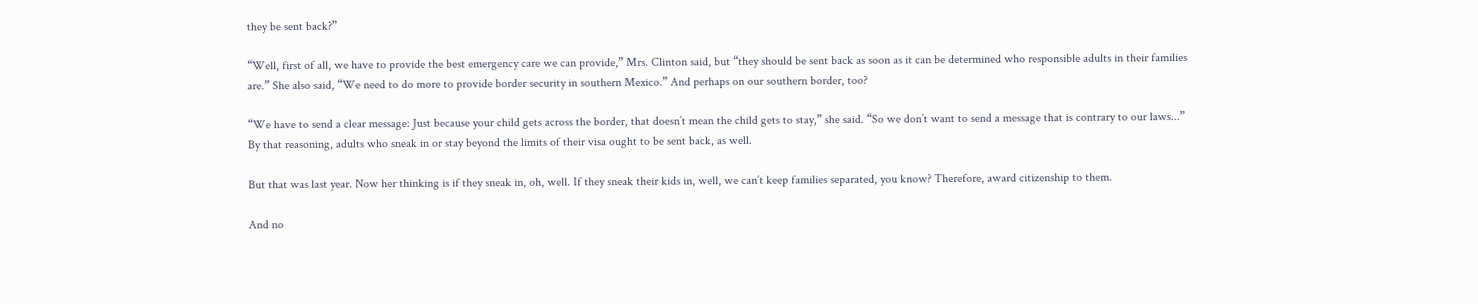they be sent back?”

“Well, first of all, we have to provide the best emergency care we can provide,” Mrs. Clinton said, but “they should be sent back as soon as it can be determined who responsible adults in their families are.” She also said, “We need to do more to provide border security in southern Mexico.” And perhaps on our southern border, too?

“We have to send a clear message: Just because your child gets across the border, that doesn’t mean the child gets to stay,” she said. “So we don’t want to send a message that is contrary to our laws...” By that reasoning, adults who sneak in or stay beyond the limits of their visa ought to be sent back, as well.

But that was last year. Now her thinking is if they sneak in, oh, well. If they sneak their kids in, well, we can’t keep families separated, you know? Therefore, award citizenship to them.

And no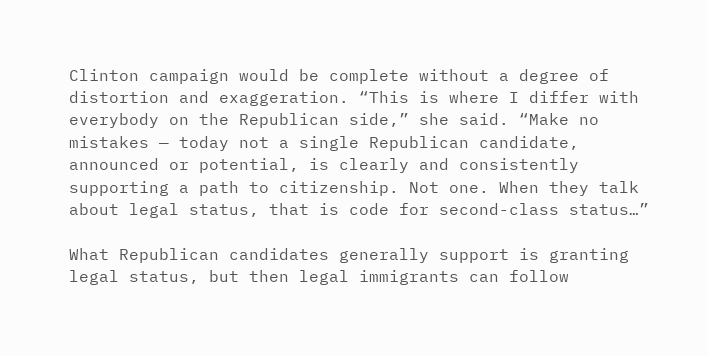Clinton campaign would be complete without a degree of distortion and exaggeration. “This is where I differ with everybody on the Republican side,” she said. “Make no mistakes — today not a single Republican candidate, announced or potential, is clearly and consistently supporting a path to citizenship. Not one. When they talk about legal status, that is code for second-class status…”

What Republican candidates generally support is granting legal status, but then legal immigrants can follow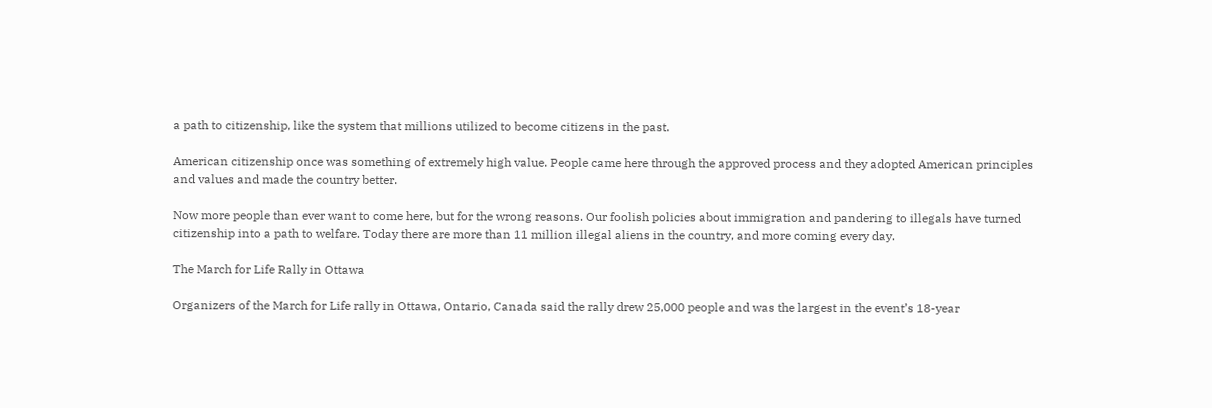a path to citizenship, like the system that millions utilized to become citizens in the past.

American citizenship once was something of extremely high value. People came here through the approved process and they adopted American principles and values and made the country better.

Now more people than ever want to come here, but for the wrong reasons. Our foolish policies about immigration and pandering to illegals have turned citizenship into a path to welfare. Today there are more than 11 million illegal aliens in the country, and more coming every day.

The March for Life Rally in Ottawa

Organizers of the March for Life rally in Ottawa, Ontario, Canada said the rally drew 25,000 people and was the largest in the event’s 18-year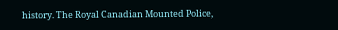history. The Royal Canadian Mounted Police,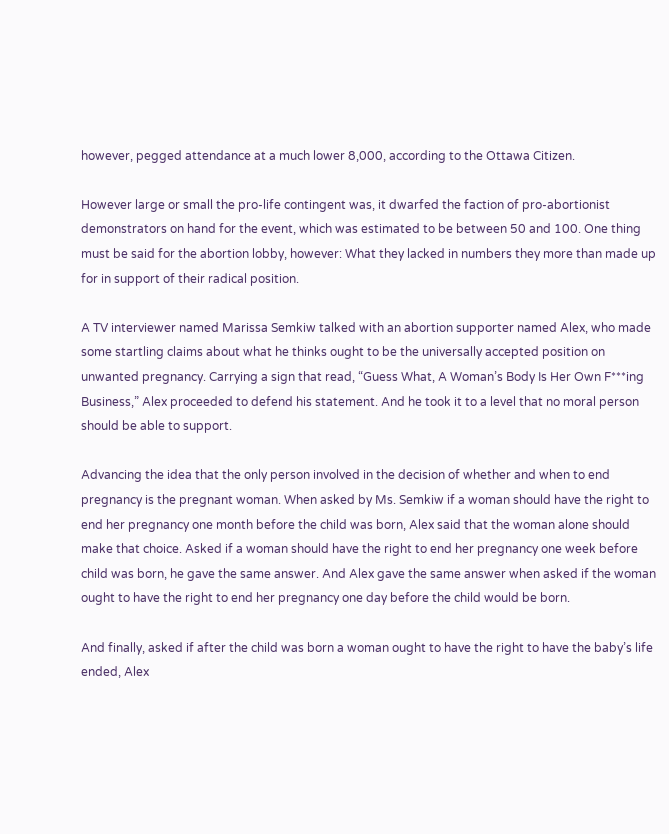however, pegged attendance at a much lower 8,000, according to the Ottawa Citizen.

However large or small the pro-life contingent was, it dwarfed the faction of pro-abortionist demonstrators on hand for the event, which was estimated to be between 50 and 100. One thing must be said for the abortion lobby, however: What they lacked in numbers they more than made up for in support of their radical position.

A TV interviewer named Marissa Semkiw talked with an abortion supporter named Alex, who made some startling claims about what he thinks ought to be the universally accepted position on unwanted pregnancy. Carrying a sign that read, “Guess What, A Woman’s Body Is Her Own F***ing Business,” Alex proceeded to defend his statement. And he took it to a level that no moral person should be able to support.

Advancing the idea that the only person involved in the decision of whether and when to end pregnancy is the pregnant woman. When asked by Ms. Semkiw if a woman should have the right to end her pregnancy one month before the child was born, Alex said that the woman alone should make that choice. Asked if a woman should have the right to end her pregnancy one week before child was born, he gave the same answer. And Alex gave the same answer when asked if the woman ought to have the right to end her pregnancy one day before the child would be born.

And finally, asked if after the child was born a woman ought to have the right to have the baby’s life ended, Alex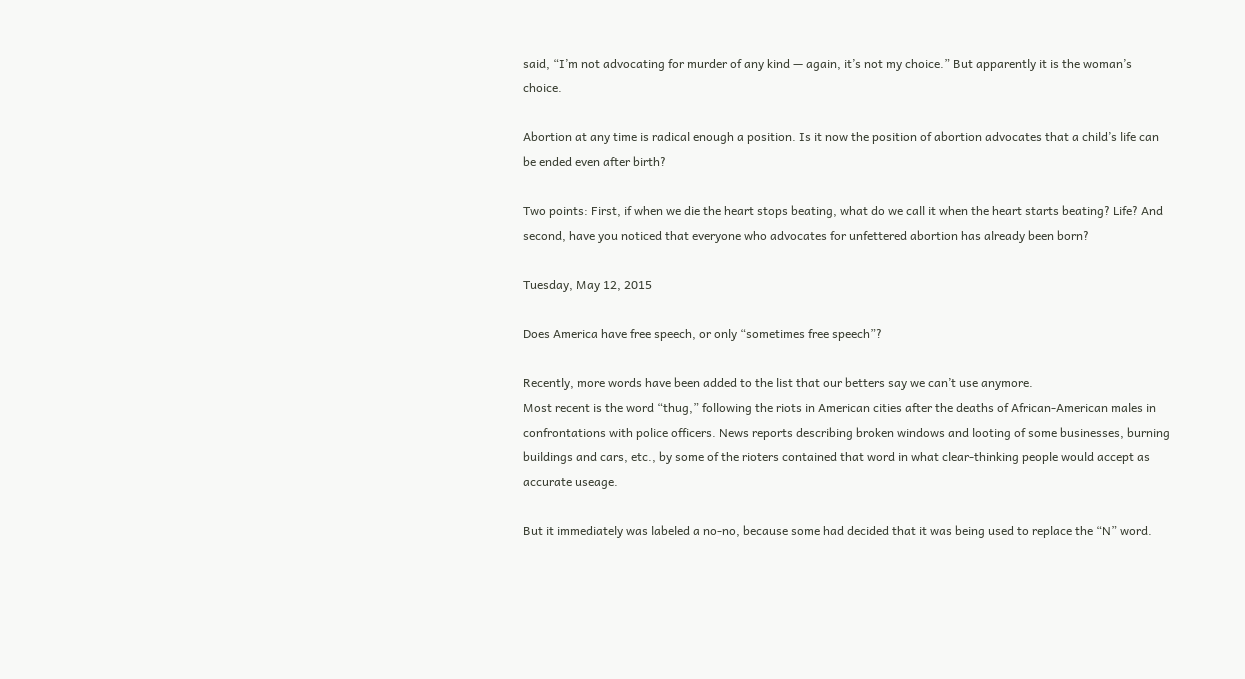said, “I’m not advocating for murder of any kind — again, it’s not my choice.” But apparently it is the woman’s choice.

Abortion at any time is radical enough a position. Is it now the position of abortion advocates that a child’s life can be ended even after birth?

Two points: First, if when we die the heart stops beating, what do we call it when the heart starts beating? Life? And second, have you noticed that everyone who advocates for unfettered abortion has already been born?

Tuesday, May 12, 2015

Does America have free speech, or only “sometimes free speech”?

Recently, more words have been added to the list that our betters say we can’t use anymore.
Most recent is the word “thug,” following the riots in American cities after the deaths of African-American males in confrontations with police officers. News reports describing broken windows and looting of some businesses, burning buildings and cars, etc., by some of the rioters contained that word in what clear-thinking people would accept as accurate useage.

But it immediately was labeled a no-no, because some had decided that it was being used to replace the “N” word.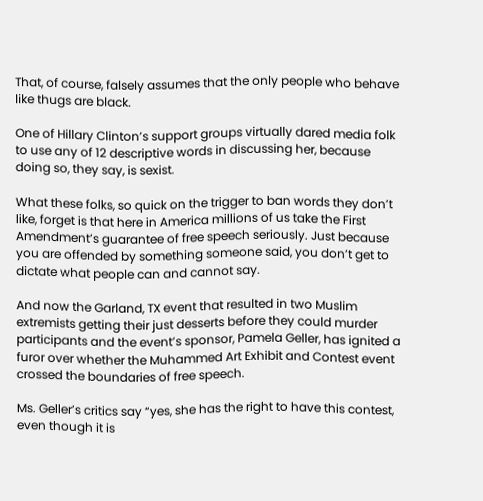That, of course, falsely assumes that the only people who behave like thugs are black.

One of Hillary Clinton’s support groups virtually dared media folk to use any of 12 descriptive words in discussing her, because doing so, they say, is sexist.

What these folks, so quick on the trigger to ban words they don’t like, forget is that here in America millions of us take the First Amendment’s guarantee of free speech seriously. Just because you are offended by something someone said, you don’t get to dictate what people can and cannot say.

And now the Garland, TX event that resulted in two Muslim extremists getting their just desserts before they could murder participants and the event’s sponsor, Pamela Geller, has ignited a furor over whether the Muhammed Art Exhibit and Contest event crossed the boundaries of free speech.

Ms. Geller’s critics say “yes, she has the right to have this contest, even though it is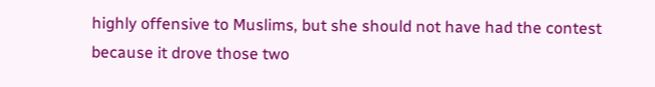highly offensive to Muslims, but she should not have had the contest because it drove those two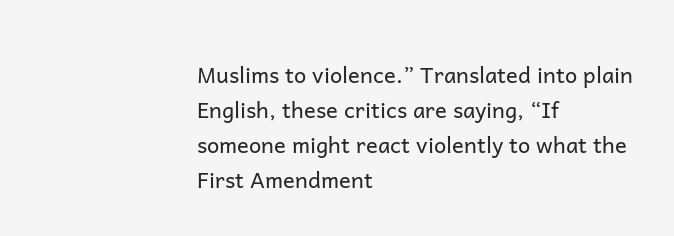Muslims to violence.” Translated into plain English, these critics are saying, “If someone might react violently to what the First Amendment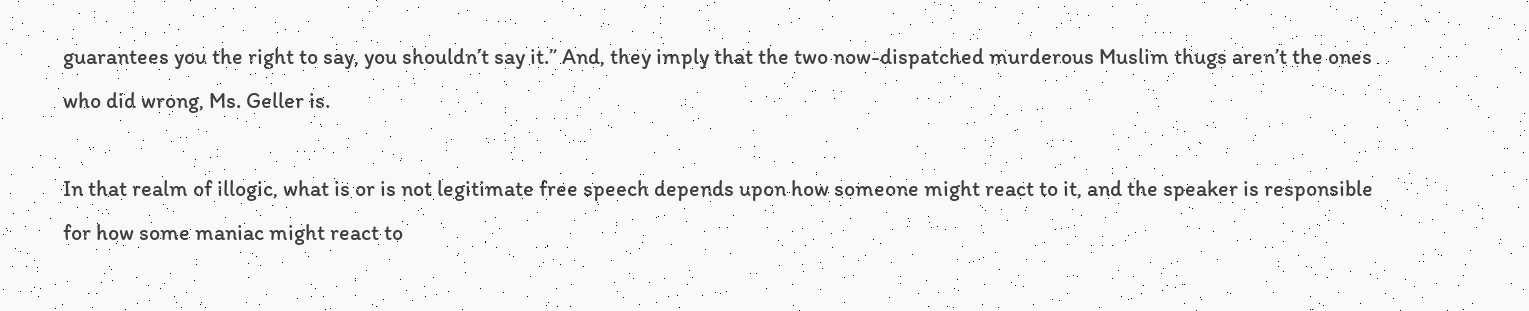guarantees you the right to say, you shouldn’t say it.” And, they imply that the two now-dispatched murderous Muslim thugs aren’t the ones who did wrong, Ms. Geller is.

In that realm of illogic, what is or is not legitimate free speech depends upon how someone might react to it, and the speaker is responsible for how some maniac might react to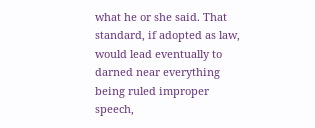what he or she said. That standard, if adopted as law, would lead eventually to darned near everything being ruled improper speech,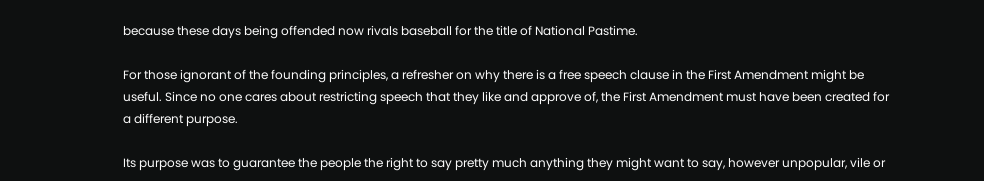because these days being offended now rivals baseball for the title of National Pastime.

For those ignorant of the founding principles, a refresher on why there is a free speech clause in the First Amendment might be useful. Since no one cares about restricting speech that they like and approve of, the First Amendment must have been created for a different purpose.

Its purpose was to guarantee the people the right to say pretty much anything they might want to say, however unpopular, vile or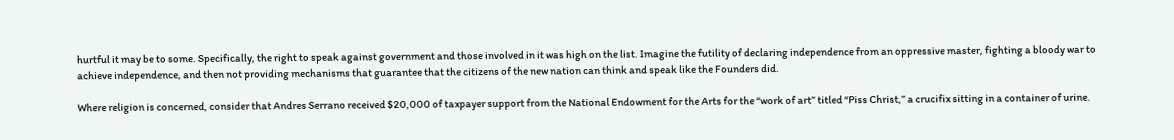hurtful it may be to some. Specifically, the right to speak against government and those involved in it was high on the list. Imagine the futility of declaring independence from an oppressive master, fighting a bloody war to achieve independence, and then not providing mechanisms that guarantee that the citizens of the new nation can think and speak like the Founders did.

Where religion is concerned, consider that Andres Serrano received $20,000 of taxpayer support from the National Endowment for the Arts for the “work of art” titled “Piss Christ,” a crucifix sitting in a container of urine.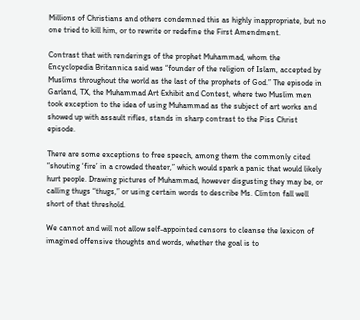Millions of Christians and others condemned this as highly inappropriate, but no one tried to kill him, or to rewrite or redefine the First Amendment.

Contrast that with renderings of the prophet Muhammad, whom the Encyclopedia Britannica said was “founder of the religion of Islam, accepted by Muslims throughout the world as the last of the prophets of God.” The episode in Garland, TX, the Muhammad Art Exhibit and Contest, where two Muslim men took exception to the idea of using Muhammad as the subject of art works and showed up with assault rifles, stands in sharp contrast to the Piss Christ episode.

There are some exceptions to free speech, among them the commonly cited “shouting ‘fire’ in a crowded theater,” which would spark a panic that would likely hurt people. Drawing pictures of Muhammad, however disgusting they may be, or calling thugs “thugs,” or using certain words to describe Ms. Clinton fall well short of that threshold.

We cannot and will not allow self-appointed censors to cleanse the lexicon of imagined offensive thoughts and words, whether the goal is to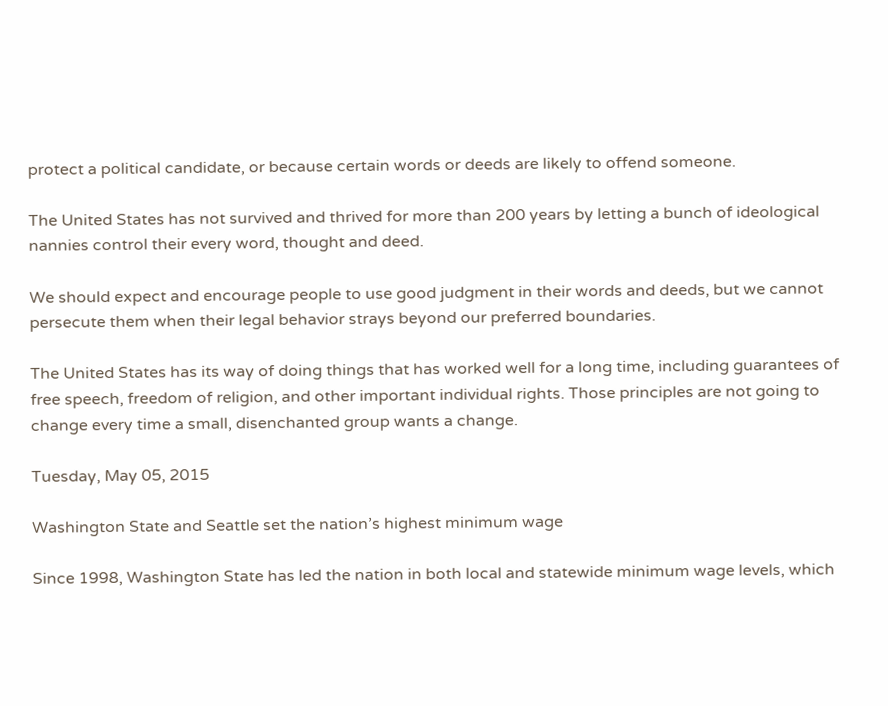protect a political candidate, or because certain words or deeds are likely to offend someone.

The United States has not survived and thrived for more than 200 years by letting a bunch of ideological nannies control their every word, thought and deed.

We should expect and encourage people to use good judgment in their words and deeds, but we cannot persecute them when their legal behavior strays beyond our preferred boundaries.

The United States has its way of doing things that has worked well for a long time, including guarantees of free speech, freedom of religion, and other important individual rights. Those principles are not going to change every time a small, disenchanted group wants a change.

Tuesday, May 05, 2015

Washington State and Seattle set the nation’s highest minimum wage

Since 1998, Washington State has led the nation in both local and statewide minimum wage levels, which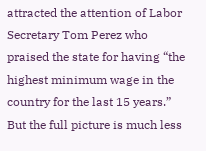attracted the attention of Labor Secretary Tom Perez who praised the state for having “the highest minimum wage in the country for the last 15 years.” But the full picture is much less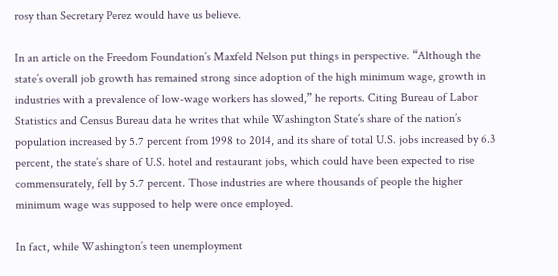rosy than Secretary Perez would have us believe.

In an article on the Freedom Foundation’s Maxfeld Nelson put things in perspective. “Although the state’s overall job growth has remained strong since adoption of the high minimum wage, growth in industries with a prevalence of low-wage workers has slowed,” he reports. Citing Bureau of Labor Statistics and Census Bureau data he writes that while Washington State’s share of the nation’s population increased by 5.7 percent from 1998 to 2014, and its share of total U.S. jobs increased by 6.3 percent, the state’s share of U.S. hotel and restaurant jobs, which could have been expected to rise commensurately, fell by 5.7 percent. Those industries are where thousands of people the higher minimum wage was supposed to help were once employed.

In fact, while Washington’s teen unemployment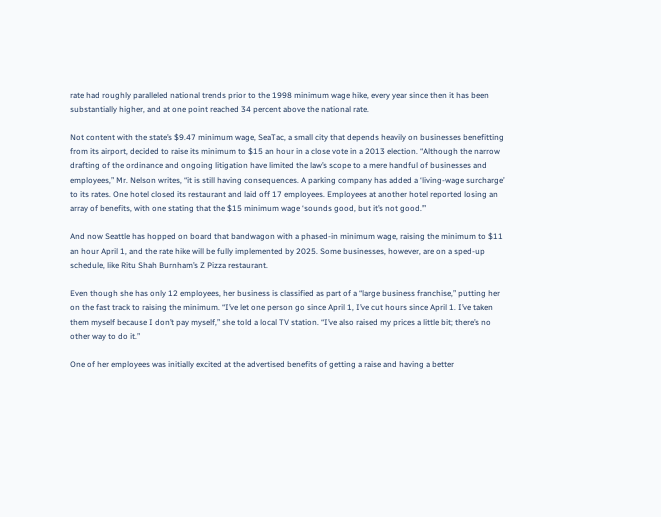rate had roughly paralleled national trends prior to the 1998 minimum wage hike, every year since then it has been substantially higher, and at one point reached 34 percent above the national rate.

Not content with the state’s $9.47 minimum wage, SeaTac, a small city that depends heavily on businesses benefitting from its airport, decided to raise its minimum to $15 an hour in a close vote in a 2013 election. “Although the narrow drafting of the ordinance and ongoing litigation have limited the law’s scope to a mere handful of businesses and employees,” Mr. Nelson writes, “it is still having consequences. A parking company has added a ‘living-wage surcharge’ to its rates. One hotel closed its restaurant and laid off 17 employees. Employees at another hotel reported losing an array of benefits, with one stating that the $15 minimum wage ‘sounds good, but it’s not good.’”

And now Seattle has hopped on board that bandwagon with a phased-in minimum wage, raising the minimum to $11 an hour April 1, and the rate hike will be fully implemented by 2025. Some businesses, however, are on a sped-up schedule, like Ritu Shah Burnham’s Z Pizza restaurant.

Even though she has only 12 employees, her business is classified as part of a “large business franchise,” putting her on the fast track to raising the minimum. “I’ve let one person go since April 1, I’ve cut hours since April 1. I’ve taken them myself because I don’t pay myself,” she told a local TV station. “I’ve also raised my prices a little bit; there’s no other way to do it.”

One of her employees was initially excited at the advertised benefits of getting a raise and having a better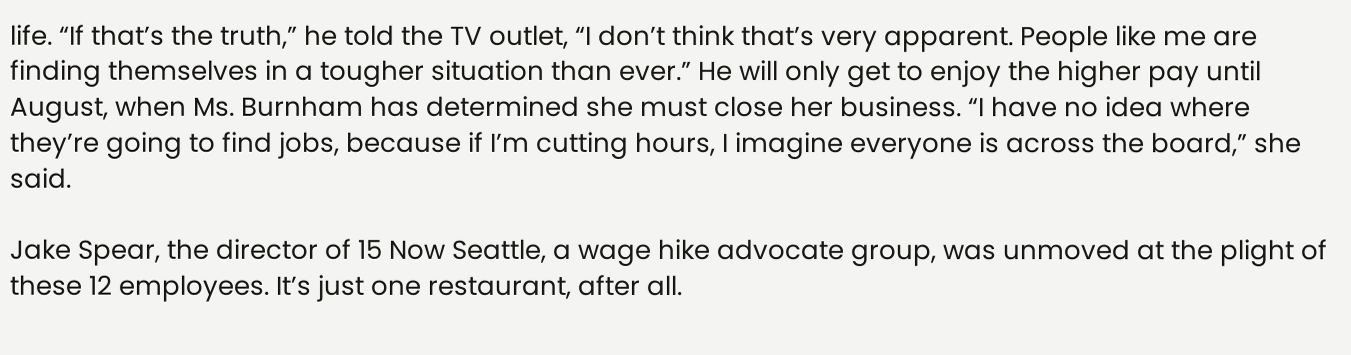life. “If that’s the truth,” he told the TV outlet, “I don’t think that’s very apparent. People like me are finding themselves in a tougher situation than ever.” He will only get to enjoy the higher pay until August, when Ms. Burnham has determined she must close her business. “I have no idea where they’re going to find jobs, because if I’m cutting hours, I imagine everyone is across the board,” she said.

Jake Spear, the director of 15 Now Seattle, a wage hike advocate group, was unmoved at the plight of these 12 employees. It’s just one restaurant, after all.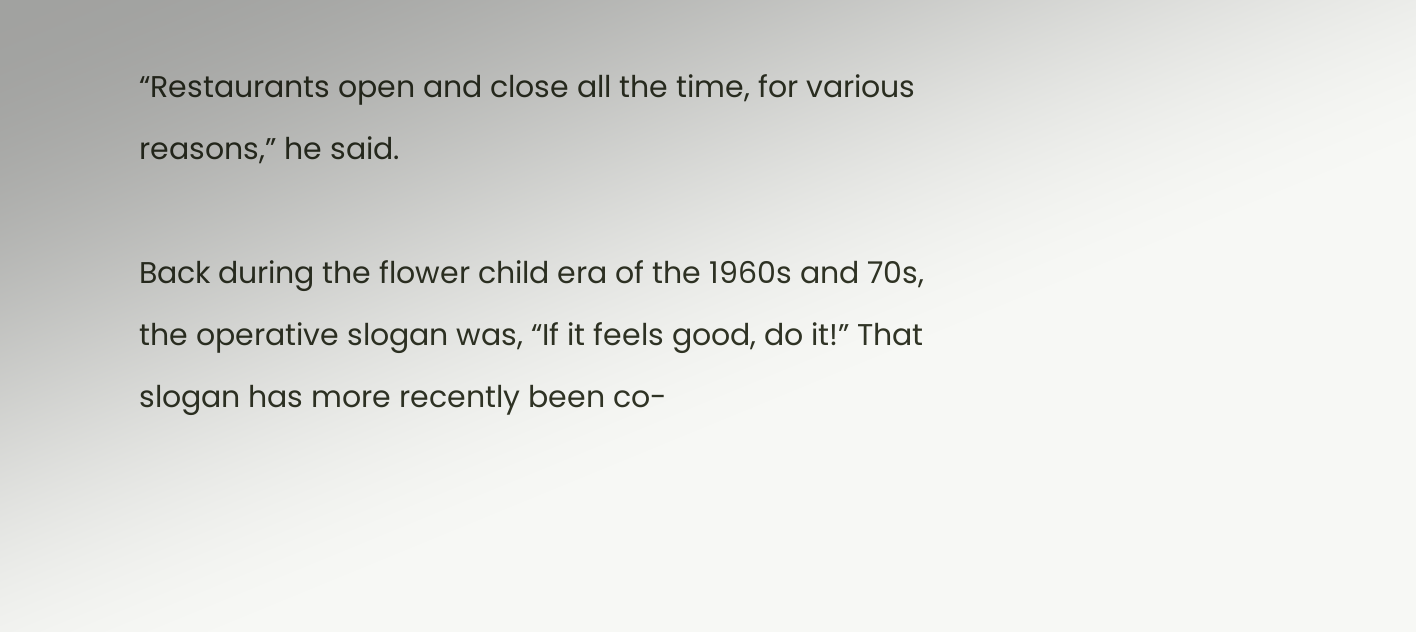“Restaurants open and close all the time, for various reasons,” he said.

Back during the flower child era of the 1960s and 70s, the operative slogan was, “If it feels good, do it!” That slogan has more recently been co-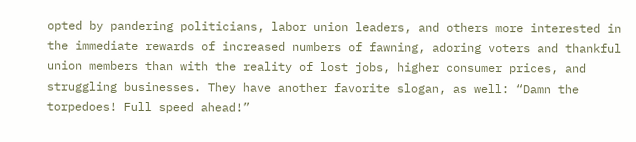opted by pandering politicians, labor union leaders, and others more interested in the immediate rewards of increased numbers of fawning, adoring voters and thankful union members than with the reality of lost jobs, higher consumer prices, and struggling businesses. They have another favorite slogan, as well: “Damn the torpedoes! Full speed ahead!”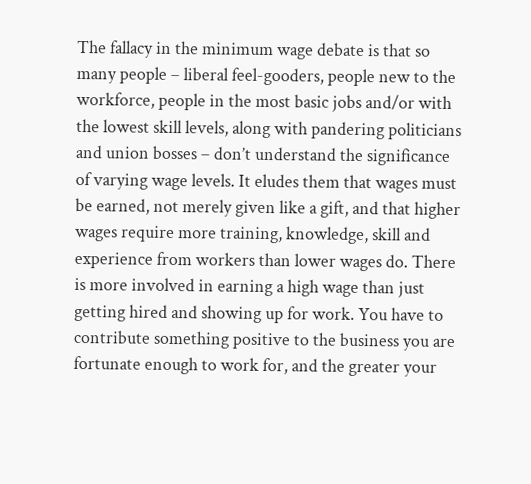The fallacy in the minimum wage debate is that so many people – liberal feel-gooders, people new to the workforce, people in the most basic jobs and/or with the lowest skill levels, along with pandering politicians and union bosses – don’t understand the significance of varying wage levels. It eludes them that wages must be earned, not merely given like a gift, and that higher wages require more training, knowledge, skill and experience from workers than lower wages do. There is more involved in earning a high wage than just getting hired and showing up for work. You have to contribute something positive to the business you are fortunate enough to work for, and the greater your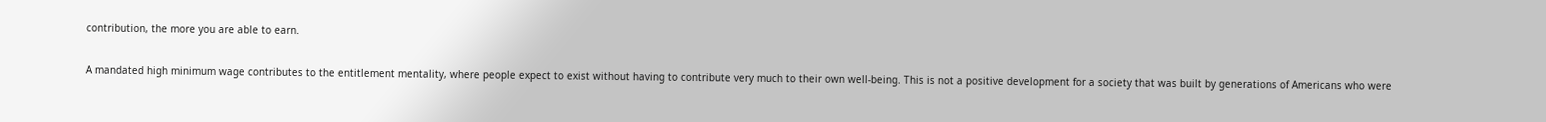contribution, the more you are able to earn.

A mandated high minimum wage contributes to the entitlement mentality, where people expect to exist without having to contribute very much to their own well-being. This is not a positive development for a society that was built by generations of Americans who were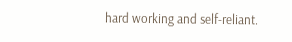hard working and self-reliant.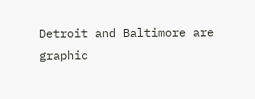Detroit and Baltimore are graphic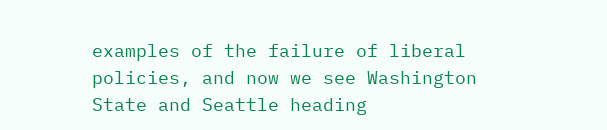examples of the failure of liberal policies, and now we see Washington State and Seattle heading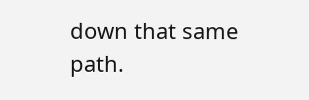down that same path.